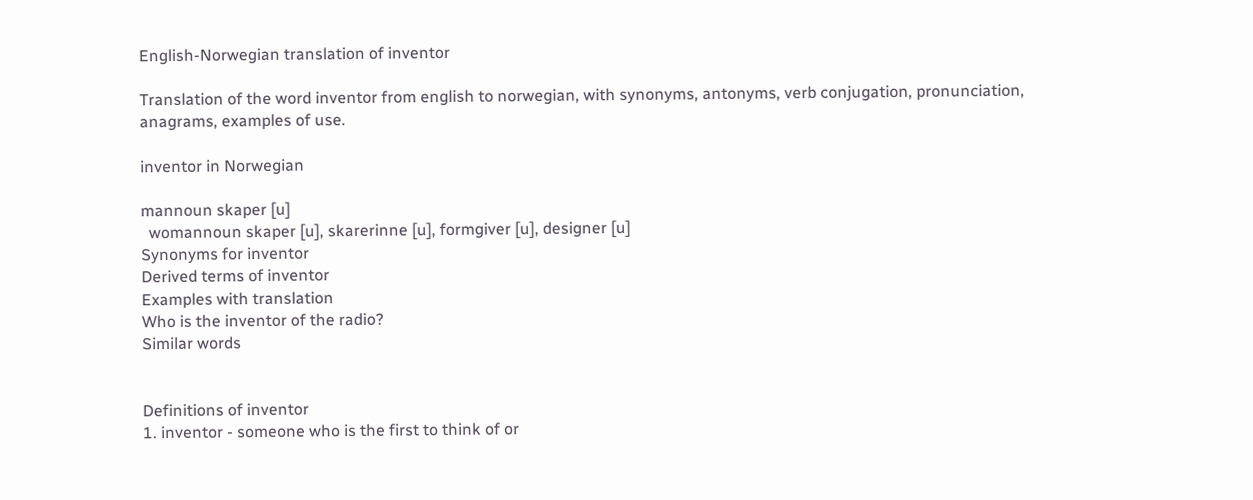English-Norwegian translation of inventor

Translation of the word inventor from english to norwegian, with synonyms, antonyms, verb conjugation, pronunciation, anagrams, examples of use.

inventor in Norwegian

mannoun skaper [u]
  womannoun skaper [u], skarerinne [u], formgiver [u], designer [u]
Synonyms for inventor
Derived terms of inventor
Examples with translation
Who is the inventor of the radio?
Similar words


Definitions of inventor
1. inventor - someone who is the first to think of or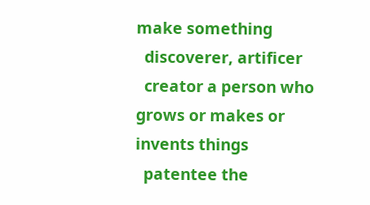make something
  discoverer, artificer
  creator a person who grows or makes or invents things
  patentee the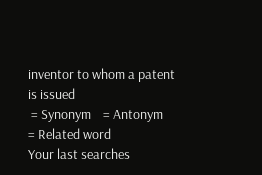inventor to whom a patent is issued
 = Synonym    = Antonym    = Related word
Your last searches